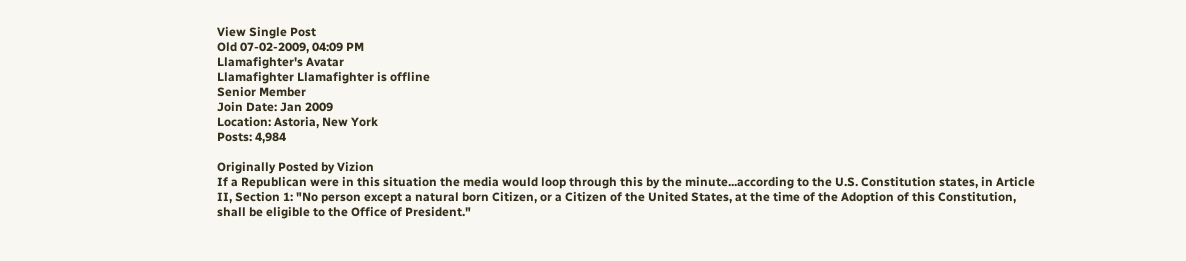View Single Post
Old 07-02-2009, 04:09 PM
Llamafighter's Avatar
Llamafighter Llamafighter is offline
Senior Member
Join Date: Jan 2009
Location: Astoria, New York
Posts: 4,984

Originally Posted by Vizion
If a Republican were in this situation the media would loop through this by the minute...according to the U.S. Constitution states, in Article II, Section 1: "No person except a natural born Citizen, or a Citizen of the United States, at the time of the Adoption of this Constitution, shall be eligible to the Office of President."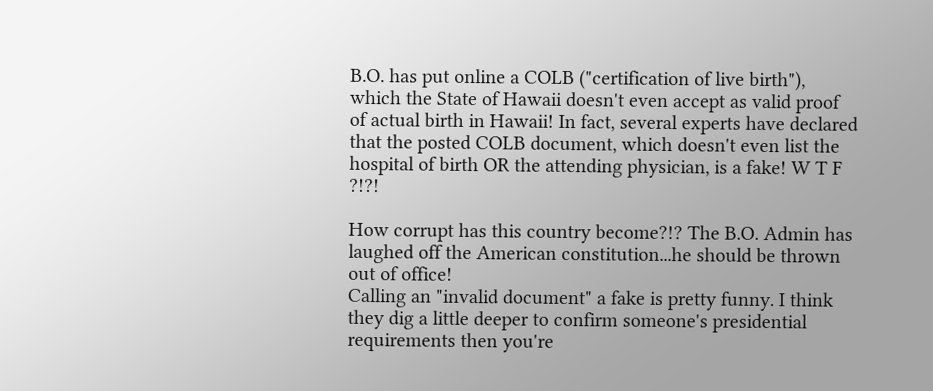B.O. has put online a COLB ("certification of live birth"), which the State of Hawaii doesn't even accept as valid proof of actual birth in Hawaii! In fact, several experts have declared that the posted COLB document, which doesn't even list the hospital of birth OR the attending physician, is a fake! W T F ?!?!

How corrupt has this country become?!? The B.O. Admin has laughed off the American constitution...he should be thrown out of office!
Calling an "invalid document" a fake is pretty funny. I think they dig a little deeper to confirm someone's presidential requirements then you're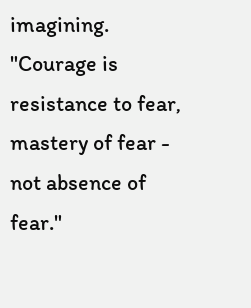imagining.
"Courage is resistance to fear, mastery of fear - not absence of fear."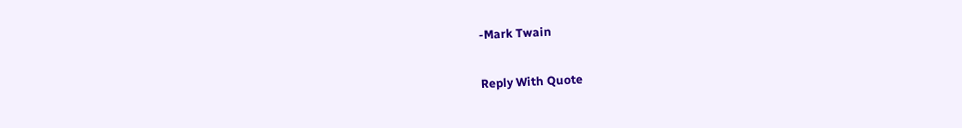-Mark Twain

Reply With Quote